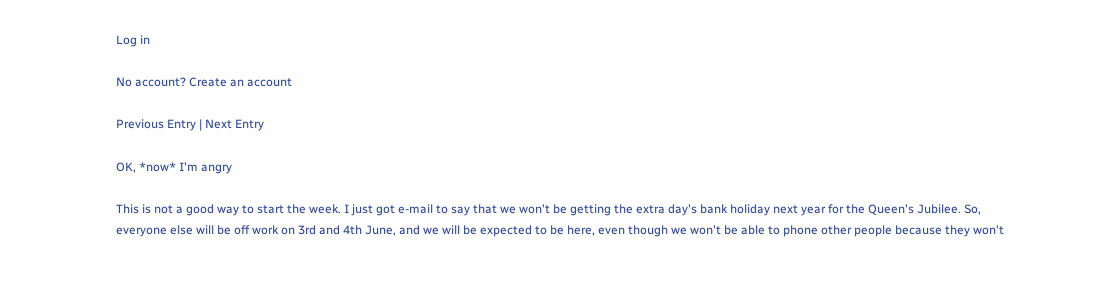Log in

No account? Create an account

Previous Entry | Next Entry

OK, *now* I'm angry

This is not a good way to start the week. I just got e-mail to say that we won't be getting the extra day's bank holiday next year for the Queen's Jubilee. So, everyone else will be off work on 3rd and 4th June, and we will be expected to be here, even though we won't be able to phone other people because they won't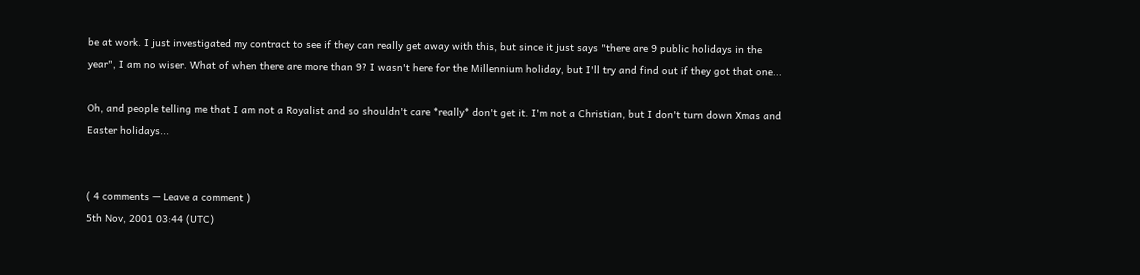be at work. I just investigated my contract to see if they can really get away with this, but since it just says "there are 9 public holidays in the year", I am no wiser. What of when there are more than 9? I wasn't here for the Millennium holiday, but I'll try and find out if they got that one...

Oh, and people telling me that I am not a Royalist and so shouldn't care *really* don't get it. I'm not a Christian, but I don't turn down Xmas and Easter holidays...


( 4 comments — Leave a comment )
5th Nov, 2001 03:44 (UTC)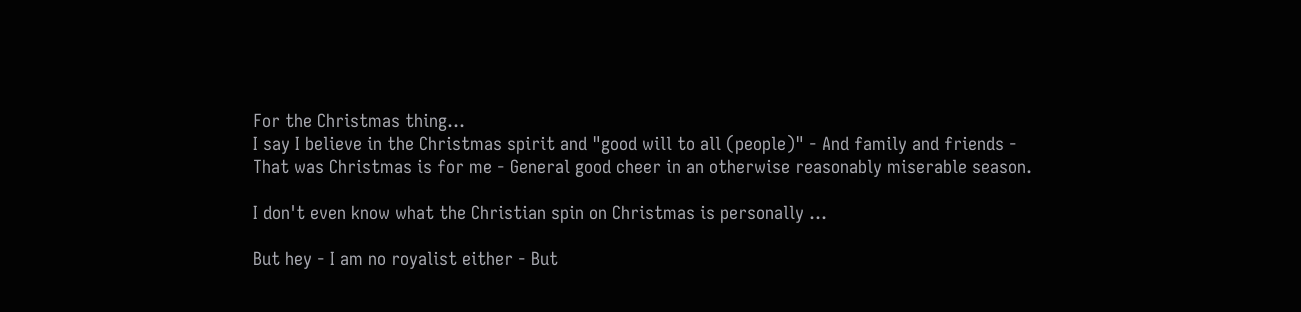For the Christmas thing...
I say I believe in the Christmas spirit and "good will to all (people)" - And family and friends - That was Christmas is for me - General good cheer in an otherwise reasonably miserable season.

I don't even know what the Christian spin on Christmas is personally ...

But hey - I am no royalist either - But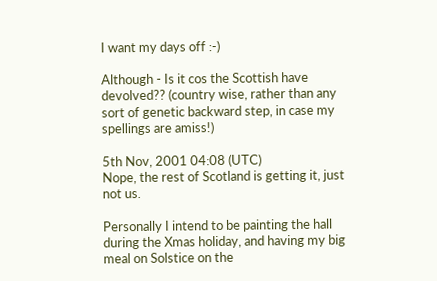I want my days off :-)

Although - Is it cos the Scottish have devolved?? (country wise, rather than any sort of genetic backward step, in case my spellings are amiss!)

5th Nov, 2001 04:08 (UTC)
Nope, the rest of Scotland is getting it, just not us.

Personally I intend to be painting the hall during the Xmas holiday, and having my big meal on Solstice on the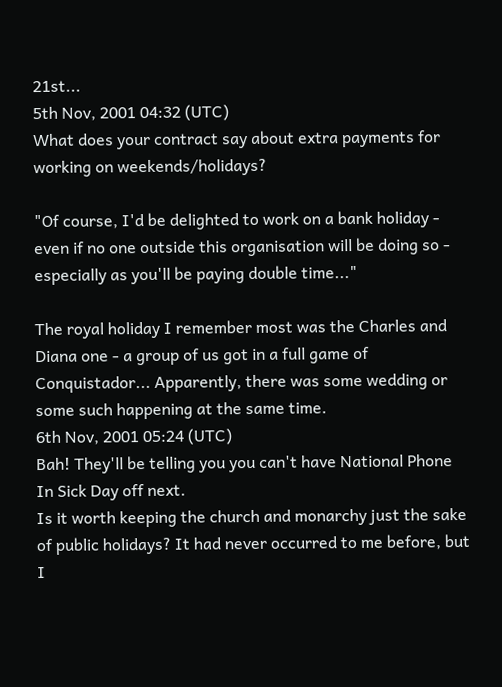21st...
5th Nov, 2001 04:32 (UTC)
What does your contract say about extra payments for working on weekends/holidays?

"Of course, I'd be delighted to work on a bank holiday - even if no one outside this organisation will be doing so - especially as you'll be paying double time..."

The royal holiday I remember most was the Charles and Diana one - a group of us got in a full game of Conquistador... Apparently, there was some wedding or some such happening at the same time.
6th Nov, 2001 05:24 (UTC)
Bah! They'll be telling you you can't have National Phone In Sick Day off next.
Is it worth keeping the church and monarchy just the sake of public holidays? It had never occurred to me before, but I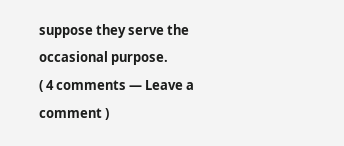suppose they serve the occasional purpose.
( 4 comments — Leave a comment )